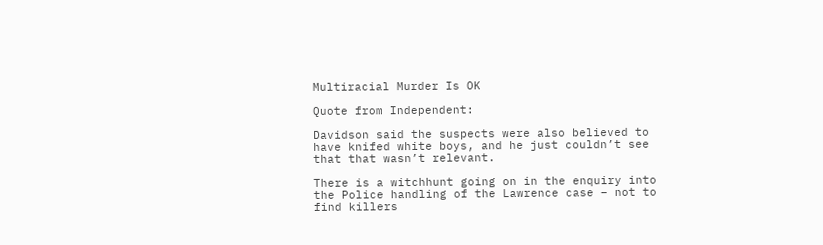Multiracial Murder Is OK

Quote from Independent:

Davidson said the suspects were also believed to have knifed white boys, and he just couldn’t see that that wasn’t relevant.

There is a witchhunt going on in the enquiry into the Police handling of the Lawrence case – not to find killers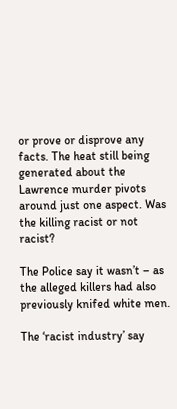or prove or disprove any facts. The heat still being generated about the Lawrence murder pivots around just one aspect. Was the killing racist or not racist?

The Police say it wasn’t – as the alleged killers had also previously knifed white men.

The ‘racist industry’ say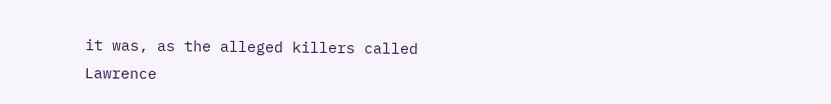it was, as the alleged killers called Lawrence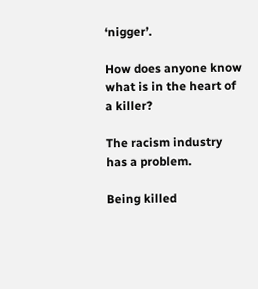‘nigger’.

How does anyone know what is in the heart of a killer?

The racism industry has a problem.

Being killed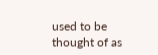used to be thought of as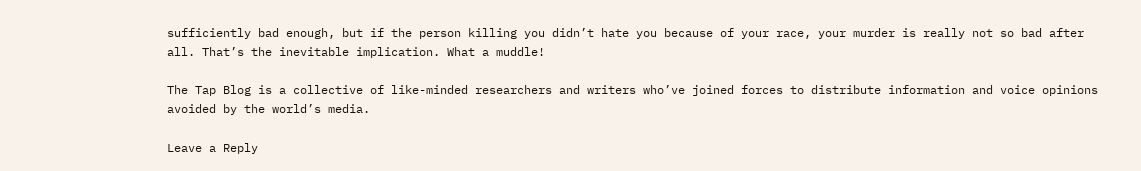sufficiently bad enough, but if the person killing you didn’t hate you because of your race, your murder is really not so bad after all. That’s the inevitable implication. What a muddle!

The Tap Blog is a collective of like-minded researchers and writers who’ve joined forces to distribute information and voice opinions avoided by the world’s media.

Leave a Reply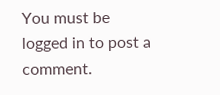You must be logged in to post a comment.